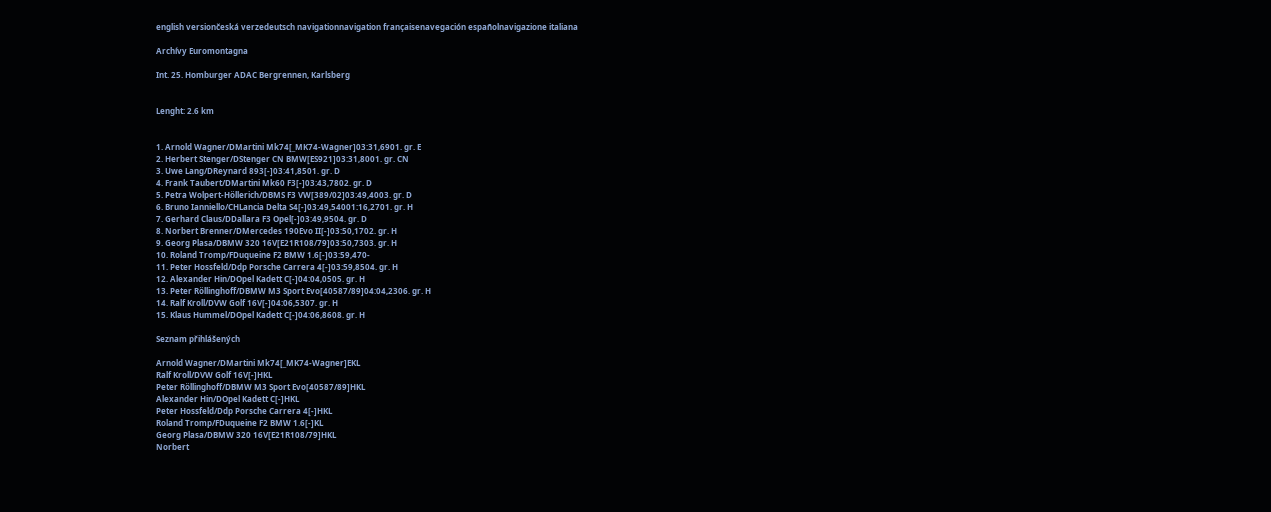english versiončeská verzedeutsch navigationnavigation françaisenavegación españolnavigazione italiana

Archívy Euromontagna

Int. 25. Homburger ADAC Bergrennen, Karlsberg


Lenght: 2.6 km


1. Arnold Wagner/DMartini Mk74[_MK74-Wagner]03:31,6901. gr. E
2. Herbert Stenger/DStenger CN BMW[ES921]03:31,8001. gr. CN
3. Uwe Lang/DReynard 893[-]03:41,8501. gr. D
4. Frank Taubert/DMartini Mk60 F3[-]03:43,7802. gr. D
5. Petra Wolpert-Höllerich/DBMS F3 VW[389/02]03:49,4003. gr. D
6. Bruno Ianniello/CHLancia Delta S4[-]03:49,54001:16,2701. gr. H
7. Gerhard Claus/DDallara F3 Opel[-]03:49,9504. gr. D
8. Norbert Brenner/DMercedes 190Evo II[-]03:50,1702. gr. H
9. Georg Plasa/DBMW 320 16V[E21R108/79]03:50,7303. gr. H
10. Roland Tromp/FDuqueine F2 BMW 1.6[-]03:59,470-
11. Peter Hossfeld/Ddp Porsche Carrera 4[-]03:59,8504. gr. H
12. Alexander Hin/DOpel Kadett C[-]04:04,0505. gr. H
13. Peter Röllinghoff/DBMW M3 Sport Evo[40587/89]04:04,2306. gr. H
14. Ralf Kroll/DVW Golf 16V[-]04:06,5307. gr. H
15. Klaus Hummel/DOpel Kadett C[-]04:06,8608. gr. H

Seznam přihlášených

Arnold Wagner/DMartini Mk74[_MK74-Wagner]EKL
Ralf Kroll/DVW Golf 16V[-]HKL
Peter Röllinghoff/DBMW M3 Sport Evo[40587/89]HKL
Alexander Hin/DOpel Kadett C[-]HKL
Peter Hossfeld/Ddp Porsche Carrera 4[-]HKL
Roland Tromp/FDuqueine F2 BMW 1.6[-]KL
Georg Plasa/DBMW 320 16V[E21R108/79]HKL
Norbert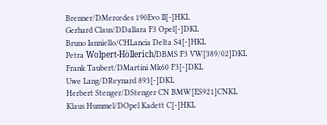Brenner/DMercedes 190Evo II[-]HKL
Gerhard Claus/DDallara F3 Opel[-]DKL
Bruno Ianniello/CHLancia Delta S4[-]HKL
Petra Wolpert-Höllerich/DBMS F3 VW[389/02]DKL
Frank Taubert/DMartini Mk60 F3[-]DKL
Uwe Lang/DReynard 893[-]DKL
Herbert Stenger/DStenger CN BMW[ES921]CNKL
Klaus Hummel/DOpel Kadett C[-]HKL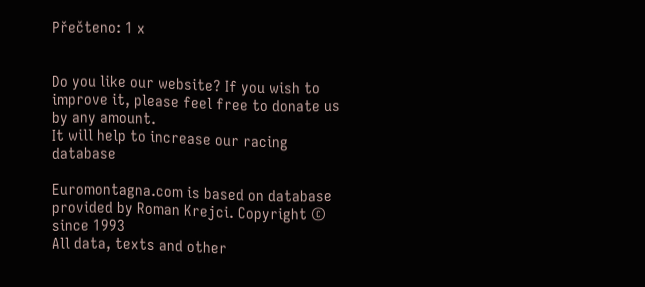Přečteno: 1 x


Do you like our website? If you wish to improve it, please feel free to donate us by any amount.
It will help to increase our racing database

Euromontagna.com is based on database provided by Roman Krejci. Copyright © since 1993
All data, texts and other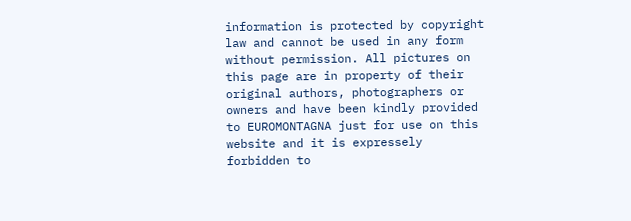information is protected by copyright law and cannot be used in any form without permission. All pictures on this page are in property of their original authors, photographers or owners and have been kindly provided to EUROMONTAGNA just for use on this website and it is expressely forbidden to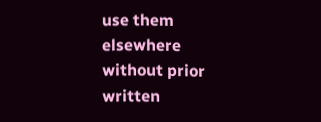use them elsewhere without prior written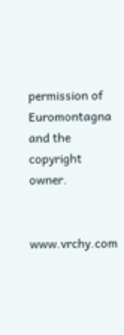permission of Euromontagna and the copyright owner.


www.vrchy.com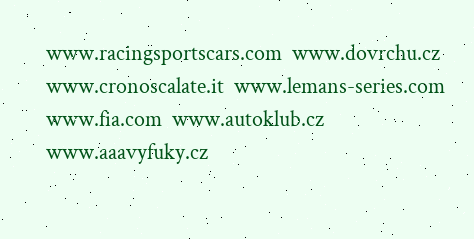www.racingsportscars.com  www.dovrchu.cz  www.cronoscalate.it  www.lemans-series.com  www.fia.com  www.autoklub.cz  www.aaavyfuky.cz